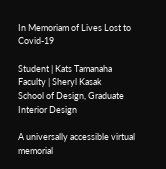In Memoriam of Lives Lost to Covid-19

Student | Kats Tamanaha
Faculty | Sheryl Kasak
School of Design, Graduate Interior Design

A universally accessible virtual memorial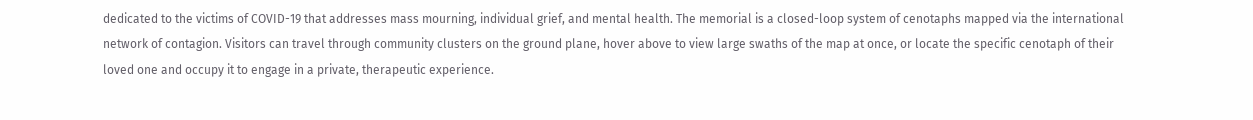dedicated to the victims of COVID-19 that addresses mass mourning, individual grief, and mental health. The memorial is a closed-loop system of cenotaphs mapped via the international network of contagion. Visitors can travel through community clusters on the ground plane, hover above to view large swaths of the map at once, or locate the specific cenotaph of their loved one and occupy it to engage in a private, therapeutic experience.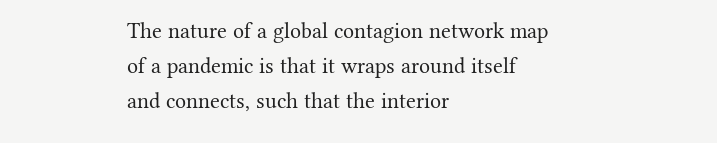The nature of a global contagion network map of a pandemic is that it wraps around itself and connects, such that the interior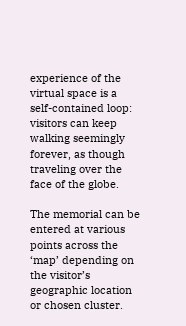experience of the virtual space is a self-contained loop: visitors can keep walking seemingly forever, as though traveling over the face of the globe.

The memorial can be entered at various points across the ‘map’ depending on the visitor’s geographic location or chosen cluster.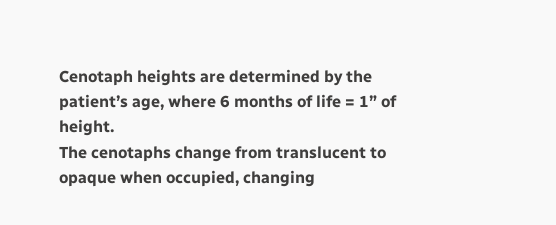Cenotaph heights are determined by the patient’s age, where 6 months of life = 1” of height.
The cenotaphs change from translucent to opaque when occupied, changing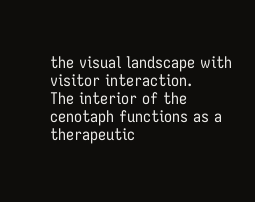the visual landscape with visitor interaction.
The interior of the cenotaph functions as a therapeutic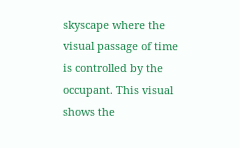skyscape where the visual passage of time is controlled by the occupant. This visual shows the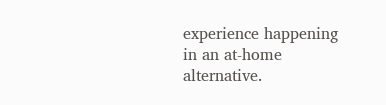experience happening in an at-home alternative.